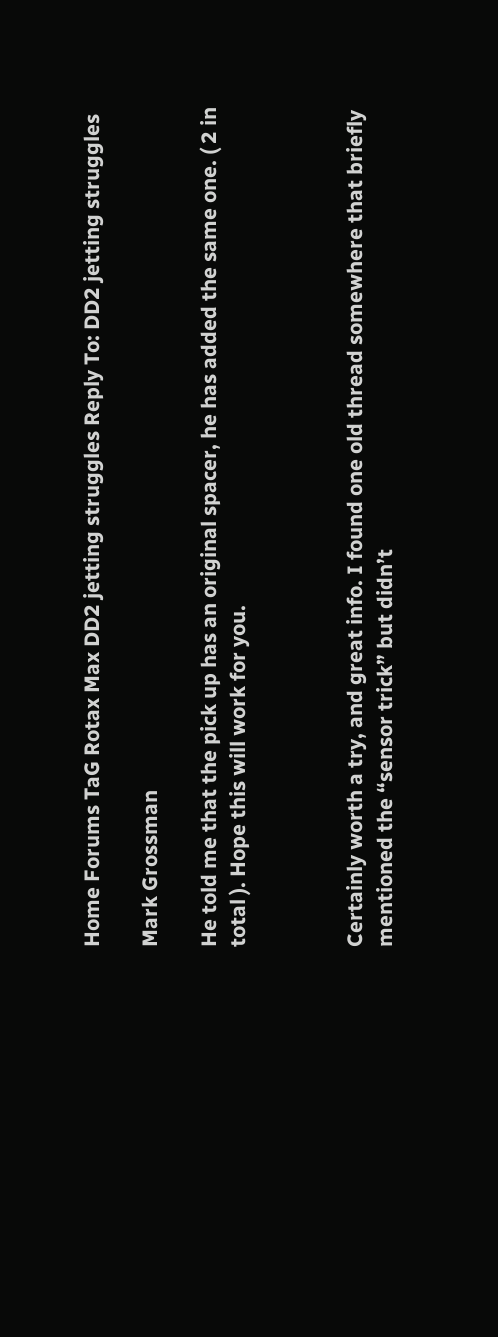Home Forums TaG Rotax Max DD2 jetting struggles Reply To: DD2 jetting struggles

Mark Grossman

He told me that the pick up has an original spacer, he has added the same one. ( 2 in total ). Hope this will work for you.



Certainly worth a try, and great info. I found one old thread somewhere that briefly mentioned the “sensor trick” but didn’t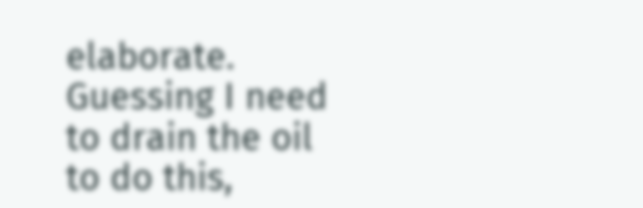elaborate. Guessing I need to drain the oil to do this,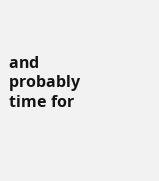and probably time for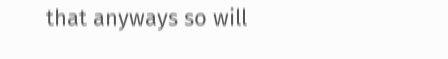that anyways so will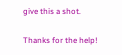give this a shot.

Thanks for the help!